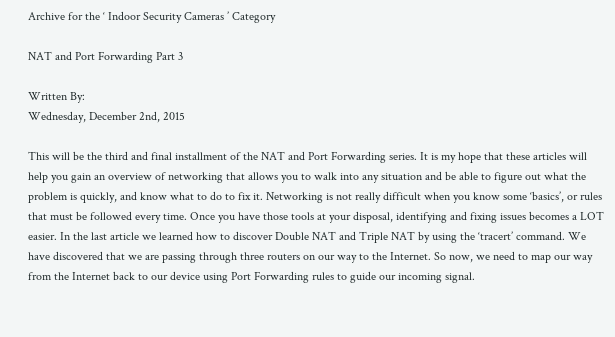Archive for the ‘ Indoor Security Cameras ’ Category

NAT and Port Forwarding Part 3

Written By:
Wednesday, December 2nd, 2015

This will be the third and final installment of the NAT and Port Forwarding series. It is my hope that these articles will help you gain an overview of networking that allows you to walk into any situation and be able to figure out what the problem is quickly, and know what to do to fix it. Networking is not really difficult when you know some ‘basics’, or rules that must be followed every time. Once you have those tools at your disposal, identifying and fixing issues becomes a LOT easier. In the last article we learned how to discover Double NAT and Triple NAT by using the ‘tracert’ command. We have discovered that we are passing through three routers on our way to the Internet. So now, we need to map our way from the Internet back to our device using Port Forwarding rules to guide our incoming signal.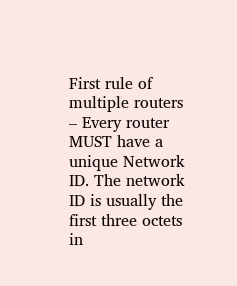First rule of multiple routers – Every router MUST have a unique Network ID. The network ID is usually the first three octets in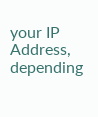your IP Address, depending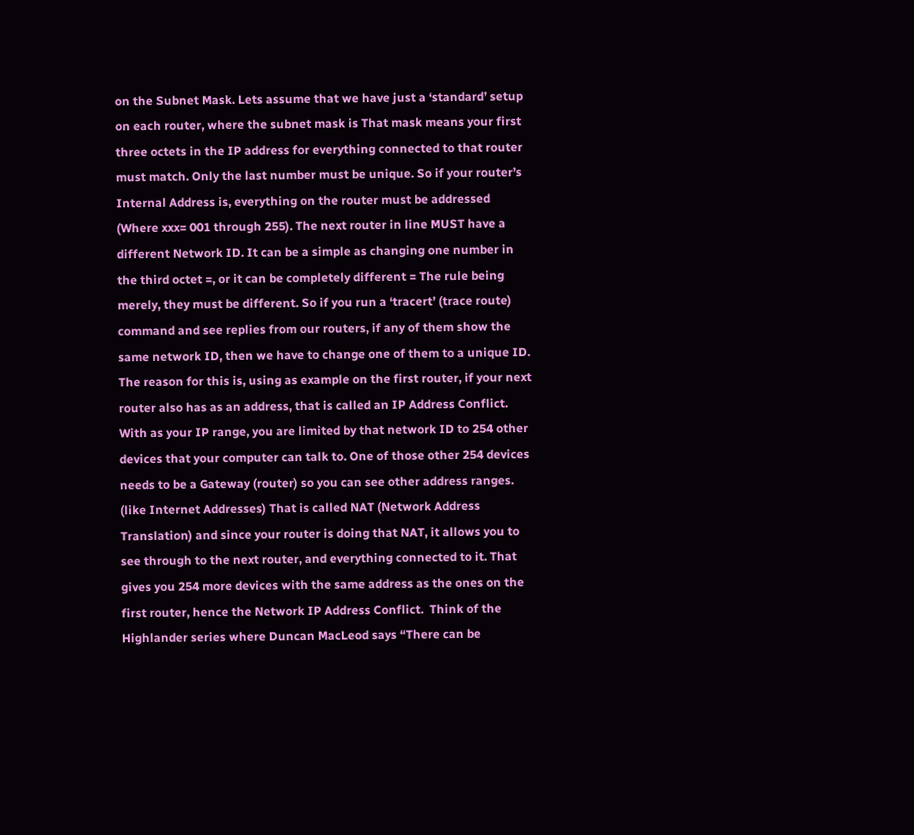on the Subnet Mask. Lets assume that we have just a ‘standard’ setup on each router, where the subnet mask is That mask means your first three octets in the IP address for everything connected to that router must match. Only the last number must be unique. So if your router’s Internal Address is, everything on the router must be addressed (Where xxx= 001 through 255). The next router in line MUST have a different Network ID. It can be a simple as changing one number in the third octet =, or it can be completely different = The rule being merely, they must be different. So if you run a ‘tracert’ (trace route) command and see replies from our routers, if any of them show the same network ID, then we have to change one of them to a unique ID. The reason for this is, using as example on the first router, if your next router also has as an address, that is called an IP Address Conflict. With as your IP range, you are limited by that network ID to 254 other devices that your computer can talk to. One of those other 254 devices needs to be a Gateway (router) so you can see other address ranges. (like Internet Addresses) That is called NAT (Network Address Translation) and since your router is doing that NAT, it allows you to see through to the next router, and everything connected to it. That gives you 254 more devices with the same address as the ones on the first router, hence the Network IP Address Conflict.  Think of the Highlander series where Duncan MacLeod says “There can be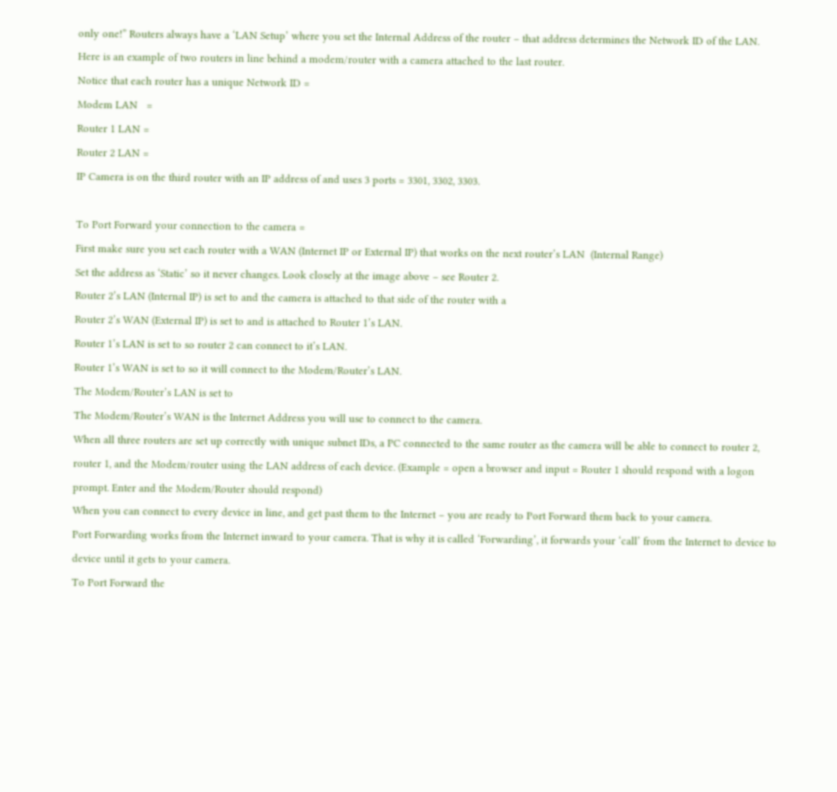only one!” Routers always have a ‘LAN Setup’ where you set the Internal Address of the router – that address determines the Network ID of the LAN.
Here is an example of two routers in line behind a modem/router with a camera attached to the last router.
Notice that each router has a unique Network ID =
Modem LAN   =
Router 1 LAN =
Router 2 LAN =
IP Camera is on the third router with an IP address of and uses 3 ports = 3301, 3302, 3303.

To Port Forward your connection to the camera =
First make sure you set each router with a WAN (Internet IP or External IP) that works on the next router’s LAN  (Internal Range)
Set the address as ‘Static’ so it never changes. Look closely at the image above – see Router 2.
Router 2’s LAN (Internal IP) is set to and the camera is attached to that side of the router with a
Router 2’s WAN (External IP) is set to and is attached to Router 1’s LAN.
Router 1’s LAN is set to so router 2 can connect to it’s LAN.
Router 1’s WAN is set to so it will connect to the Modem/Router’s LAN.
The Modem/Router’s LAN is set to
The Modem/Router’s WAN is the Internet Address you will use to connect to the camera.
When all three routers are set up correctly with unique subnet IDs, a PC connected to the same router as the camera will be able to connect to router 2, router 1, and the Modem/router using the LAN address of each device. (Example = open a browser and input = Router 1 should respond with a logon prompt. Enter and the Modem/Router should respond)
When you can connect to every device in line, and get past them to the Internet – you are ready to Port Forward them back to your camera.
Port Forwarding works from the Internet inward to your camera. That is why it is called ‘Forwarding’, it forwards your ‘call’ from the Internet to device to device until it gets to your camera.
To Port Forward the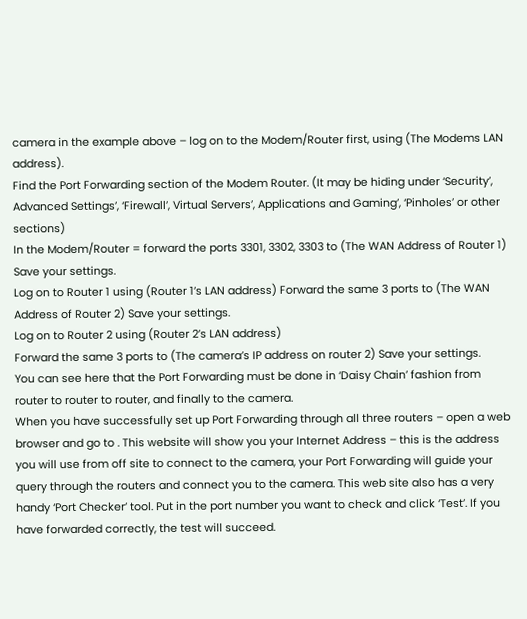camera in the example above – log on to the Modem/Router first, using (The Modems LAN address).
Find the Port Forwarding section of the Modem Router. (It may be hiding under ‘Security’, Advanced Settings’, ‘Firewall’, Virtual Servers’, Applications and Gaming’, ‘Pinholes’ or other sections)
In the Modem/Router = forward the ports 3301, 3302, 3303 to (The WAN Address of Router 1) Save your settings.
Log on to Router 1 using (Router 1’s LAN address) Forward the same 3 ports to (The WAN Address of Router 2) Save your settings.
Log on to Router 2 using (Router 2’s LAN address)
Forward the same 3 ports to (The camera’s IP address on router 2) Save your settings.
You can see here that the Port Forwarding must be done in ‘Daisy Chain’ fashion from router to router to router, and finally to the camera.
When you have successfully set up Port Forwarding through all three routers – open a web browser and go to . This website will show you your Internet Address – this is the address you will use from off site to connect to the camera, your Port Forwarding will guide your query through the routers and connect you to the camera. This web site also has a very handy ‘Port Checker’ tool. Put in the port number you want to check and click ‘Test’. If you have forwarded correctly, the test will succeed.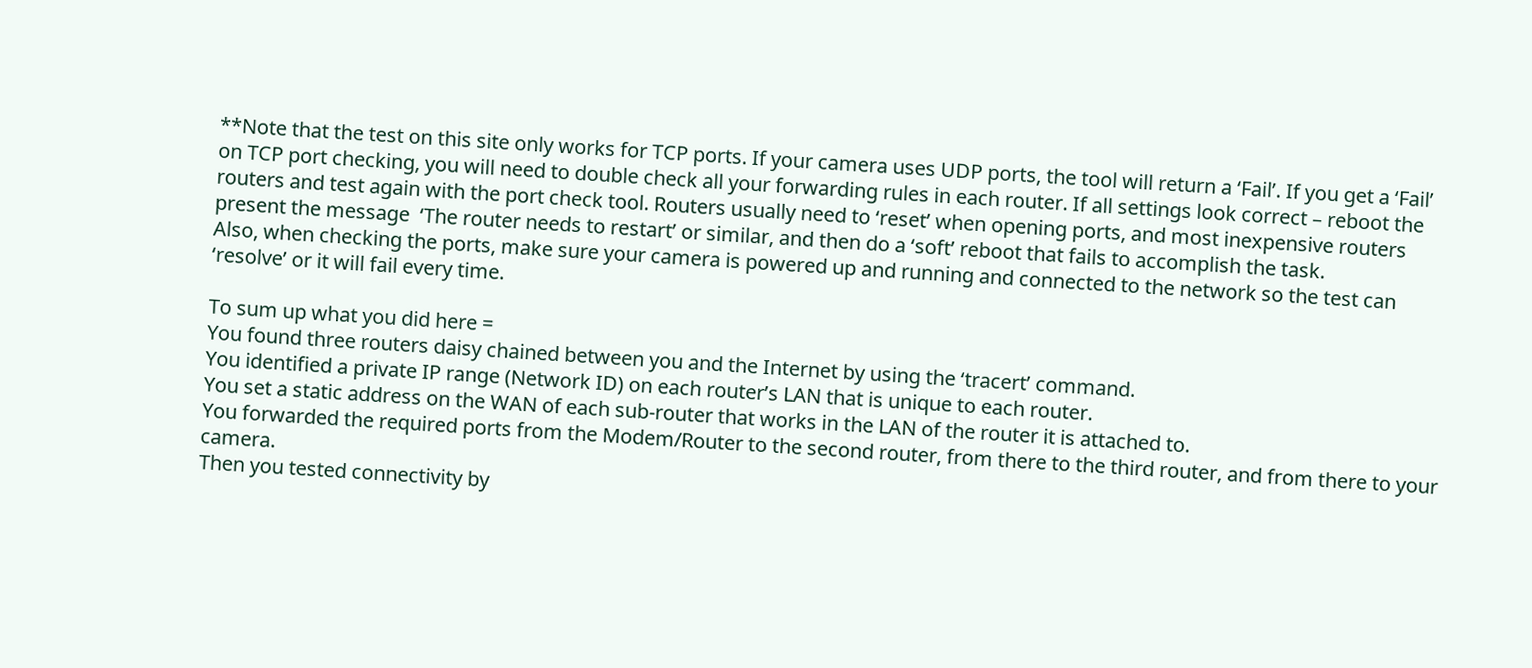**Note that the test on this site only works for TCP ports. If your camera uses UDP ports, the tool will return a ‘Fail’. If you get a ‘Fail’ on TCP port checking, you will need to double check all your forwarding rules in each router. If all settings look correct – reboot the routers and test again with the port check tool. Routers usually need to ‘reset’ when opening ports, and most inexpensive routers present the message  ‘The router needs to restart’ or similar, and then do a ‘soft’ reboot that fails to accomplish the task.
Also, when checking the ports, make sure your camera is powered up and running and connected to the network so the test can ‘resolve’ or it will fail every time.

To sum up what you did here =
You found three routers daisy chained between you and the Internet by using the ‘tracert’ command.
You identified a private IP range (Network ID) on each router’s LAN that is unique to each router.
You set a static address on the WAN of each sub-router that works in the LAN of the router it is attached to.
You forwarded the required ports from the Modem/Router to the second router, from there to the third router, and from there to your camera.
Then you tested connectivity by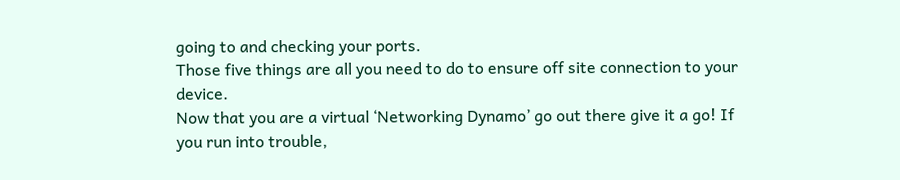going to and checking your ports.
Those five things are all you need to do to ensure off site connection to your device.
Now that you are a virtual ‘Networking Dynamo’ go out there give it a go! If you run into trouble,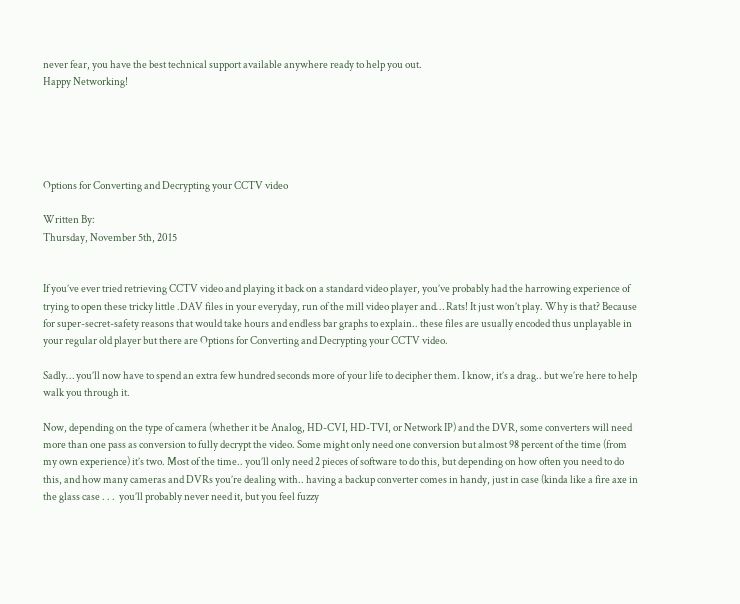never fear, you have the best technical support available anywhere ready to help you out.
Happy Networking!





Options for Converting and Decrypting your CCTV video

Written By:
Thursday, November 5th, 2015


If you’ve ever tried retrieving CCTV video and playing it back on a standard video player, you’ve probably had the harrowing experience of trying to open these tricky little .DAV files in your everyday, run of the mill video player and… Rats! It just won’t play. Why is that? Because for super-secret-safety reasons that would take hours and endless bar graphs to explain.. these files are usually encoded thus unplayable in your regular old player but there are Options for Converting and Decrypting your CCTV video.

Sadly… you’ll now have to spend an extra few hundred seconds more of your life to decipher them. I know, it’s a drag.. but we’re here to help walk you through it.

Now, depending on the type of camera (whether it be Analog, HD-CVI, HD-TVI, or Network IP) and the DVR, some converters will need more than one pass as conversion to fully decrypt the video. Some might only need one conversion but almost 98 percent of the time (from my own experience) it’s two. Most of the time.. you’ll only need 2 pieces of software to do this, but depending on how often you need to do this, and how many cameras and DVRs you’re dealing with.. having a backup converter comes in handy, just in case (kinda like a fire axe in the glass case . . .  you’ll probably never need it, but you feel fuzzy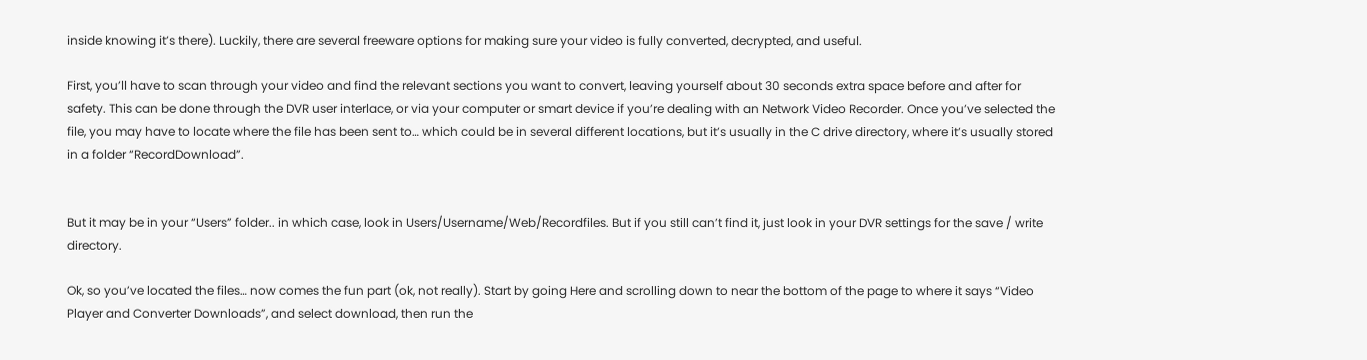inside knowing it’s there). Luckily, there are several freeware options for making sure your video is fully converted, decrypted, and useful.

First, you’ll have to scan through your video and find the relevant sections you want to convert, leaving yourself about 30 seconds extra space before and after for safety. This can be done through the DVR user interlace, or via your computer or smart device if you’re dealing with an Network Video Recorder. Once you’ve selected the file, you may have to locate where the file has been sent to… which could be in several different locations, but it’s usually in the C drive directory, where it’s usually stored in a folder “RecordDownload”.


But it may be in your “Users” folder.. in which case, look in Users/Username/Web/Recordfiles. But if you still can’t find it, just look in your DVR settings for the save / write directory.

Ok, so you’ve located the files… now comes the fun part (ok, not really). Start by going Here and scrolling down to near the bottom of the page to where it says “Video Player and Converter Downloads”, and select download, then run the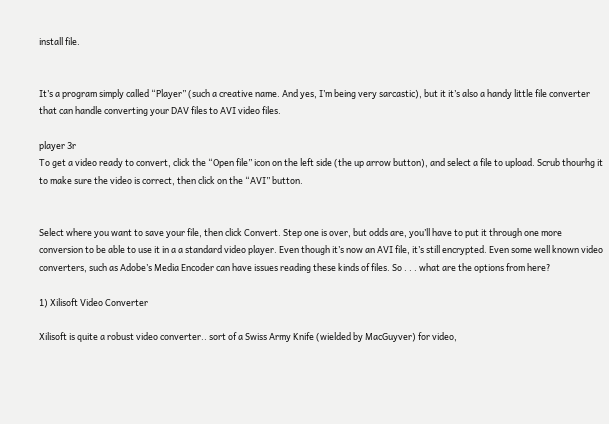install file.


It’s a program simply called “Player” (such a creative name. And yes, I’m being very sarcastic), but it it’s also a handy little file converter that can handle converting your DAV files to AVI video files.

player 3r
To get a video ready to convert, click the “Open file” icon on the left side (the up arrow button), and select a file to upload. Scrub thourhg it to make sure the video is correct, then click on the “AVI” button.


Select where you want to save your file, then click Convert. Step one is over, but odds are, you’ll have to put it through one more conversion to be able to use it in a a standard video player. Even though it’s now an AVI file, it’s still encrypted. Even some well known video converters, such as Adobe’s Media Encoder can have issues reading these kinds of files. So . . . what are the options from here?

1) Xilisoft Video Converter

Xilisoft is quite a robust video converter.. sort of a Swiss Army Knife (wielded by MacGuyver) for video,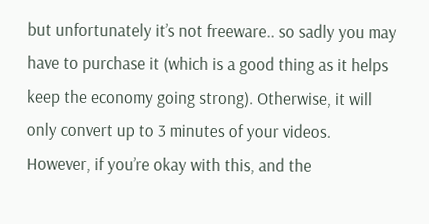but unfortunately it’s not freeware.. so sadly you may have to purchase it (which is a good thing as it helps keep the economy going strong). Otherwise, it will only convert up to 3 minutes of your videos. However, if you’re okay with this, and the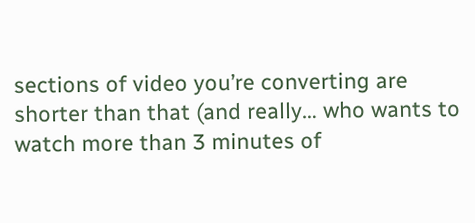sections of video you’re converting are shorter than that (and really… who wants to watch more than 3 minutes of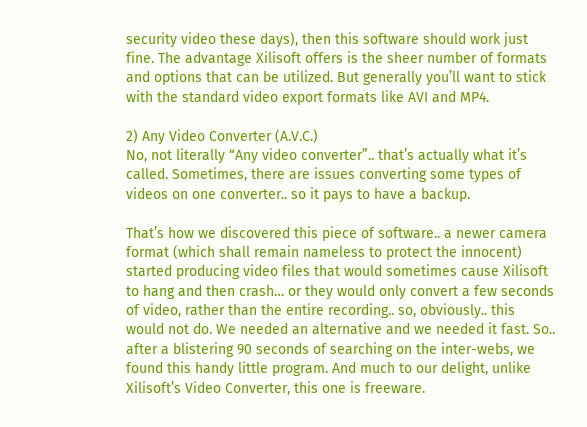security video these days), then this software should work just fine. The advantage Xilisoft offers is the sheer number of formats and options that can be utilized. But generally you’ll want to stick with the standard video export formats like AVI and MP4.

2) Any Video Converter (A.V.C.)
No, not literally “Any video converter”.. that’s actually what it’s called. Sometimes, there are issues converting some types of videos on one converter.. so it pays to have a backup.

That’s how we discovered this piece of software.. a newer camera format (which shall remain nameless to protect the innocent) started producing video files that would sometimes cause Xilisoft to hang and then crash… or they would only convert a few seconds of video, rather than the entire recording.. so, obviously.. this would not do. We needed an alternative and we needed it fast. So.. after a blistering 90 seconds of searching on the inter-webs, we found this handy little program. And much to our delight, unlike Xilisoft’s Video Converter, this one is freeware.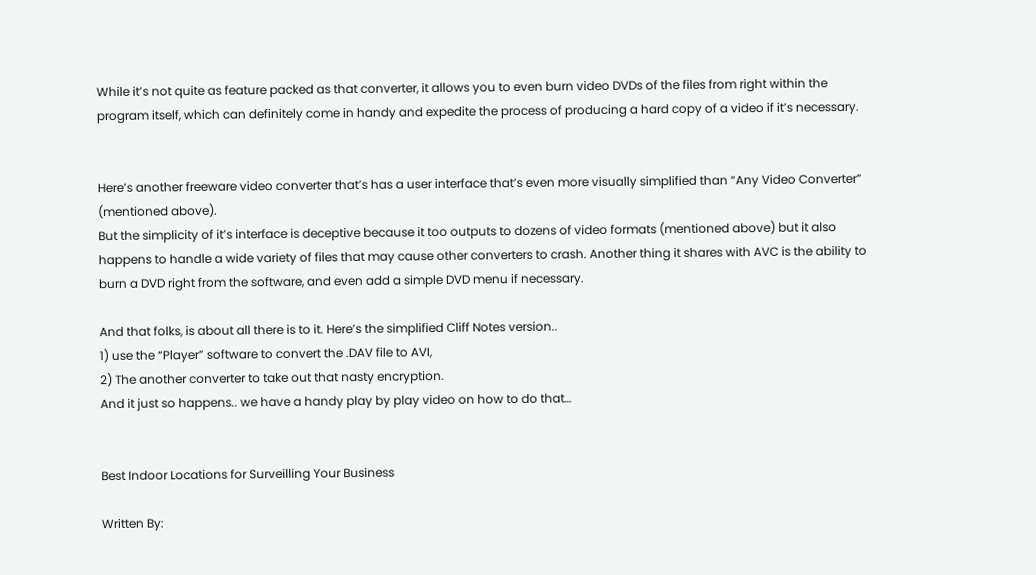While it’s not quite as feature packed as that converter, it allows you to even burn video DVDs of the files from right within the program itself, which can definitely come in handy and expedite the process of producing a hard copy of a video if it’s necessary.


Here’s another freeware video converter that’s has a user interface that’s even more visually simplified than “Any Video Converter” (mentioned above).
But the simplicity of it’s interface is deceptive because it too outputs to dozens of video formats (mentioned above) but it also happens to handle a wide variety of files that may cause other converters to crash. Another thing it shares with AVC is the ability to burn a DVD right from the software, and even add a simple DVD menu if necessary.

And that folks, is about all there is to it. Here’s the simplified Cliff Notes version..
1) use the “Player” software to convert the .DAV file to AVI,
2) The another converter to take out that nasty encryption.
And it just so happens.. we have a handy play by play video on how to do that…


Best Indoor Locations for Surveilling Your Business

Written By: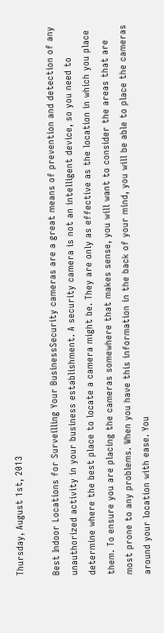Thursday, August 1st, 2013

Best Indoor Locations for Surveilling Your BusinessSecurity cameras are a great means of prevention and detection of any unauthorized activity in your business establishment. A security camera is not an intelligent device, so you need to determine where the best place to locate a camera might be. They are only as effective as the location in which you place them. To ensure you are placing the cameras somewhere that makes sense, you will want to consider the areas that are most prone to any problems. When you have this information in the back of your mind, you will be able to place the cameras around your location with ease. You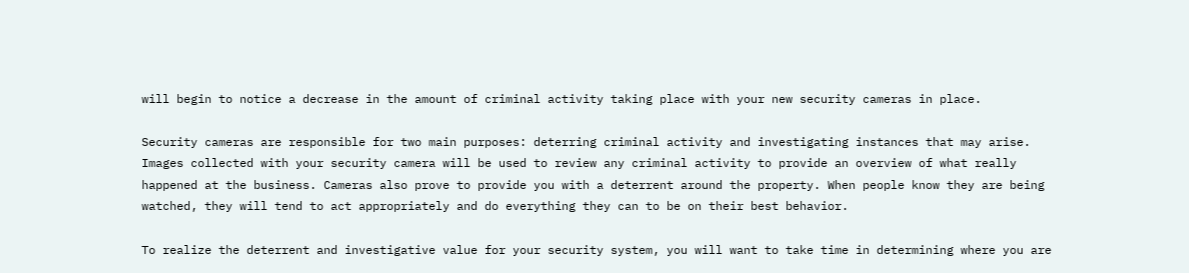will begin to notice a decrease in the amount of criminal activity taking place with your new security cameras in place.

Security cameras are responsible for two main purposes: deterring criminal activity and investigating instances that may arise. Images collected with your security camera will be used to review any criminal activity to provide an overview of what really happened at the business. Cameras also prove to provide you with a deterrent around the property. When people know they are being watched, they will tend to act appropriately and do everything they can to be on their best behavior.

To realize the deterrent and investigative value for your security system, you will want to take time in determining where you are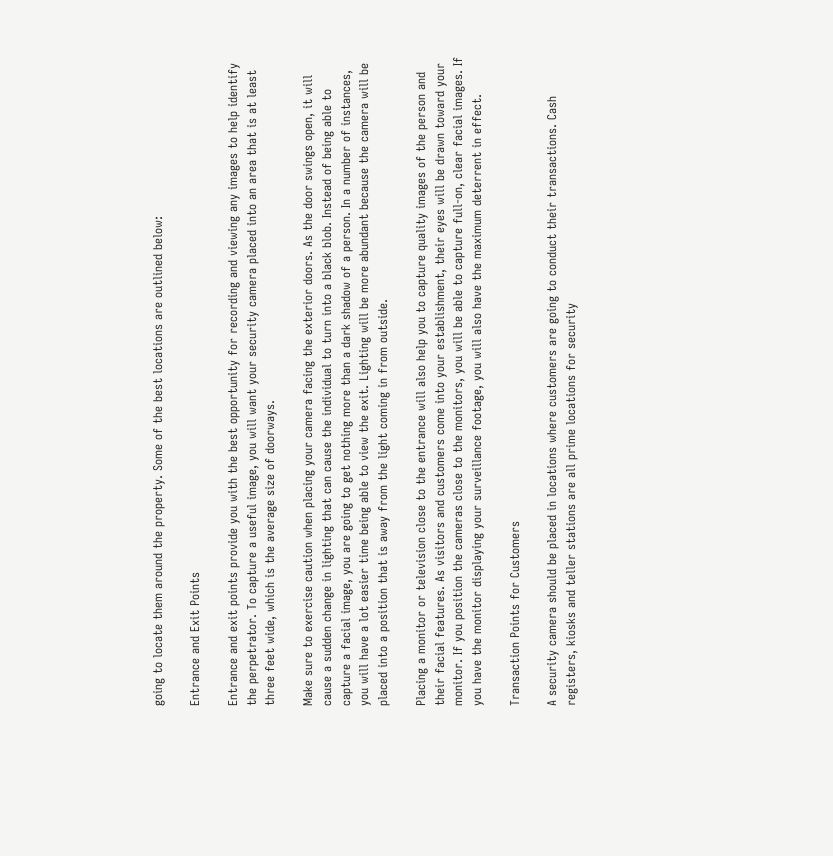going to locate them around the property. Some of the best locations are outlined below:

Entrance and Exit Points

Entrance and exit points provide you with the best opportunity for recording and viewing any images to help identify the perpetrator. To capture a useful image, you will want your security camera placed into an area that is at least three feet wide, which is the average size of doorways.

Make sure to exercise caution when placing your camera facing the exterior doors. As the door swings open, it will cause a sudden change in lighting that can cause the individual to turn into a black blob. Instead of being able to capture a facial image, you are going to get nothing more than a dark shadow of a person. In a number of instances, you will have a lot easier time being able to view the exit. Lighting will be more abundant because the camera will be placed into a position that is away from the light coming in from outside.

Placing a monitor or television close to the entrance will also help you to capture quality images of the person and their facial features. As visitors and customers come into your establishment, their eyes will be drawn toward your monitor. If you position the cameras close to the monitors, you will be able to capture full-on, clear facial images. If you have the monitor displaying your surveillance footage, you will also have the maximum deterrent in effect.

Transaction Points for Customers

A security camera should be placed in locations where customers are going to conduct their transactions. Cash registers, kiosks and teller stations are all prime locations for security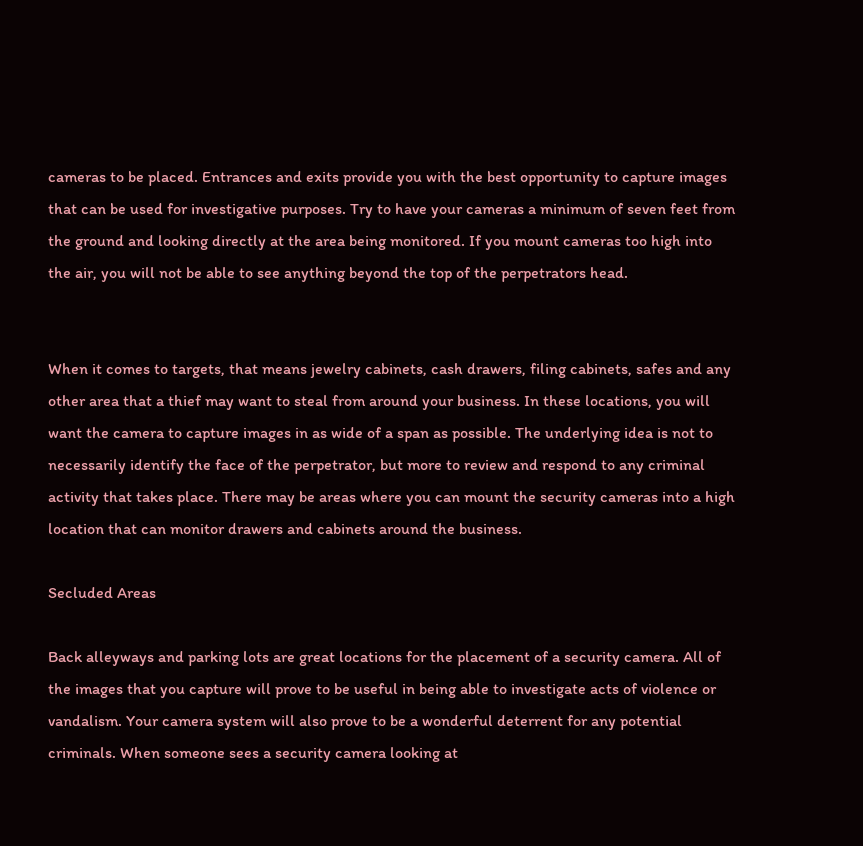cameras to be placed. Entrances and exits provide you with the best opportunity to capture images that can be used for investigative purposes. Try to have your cameras a minimum of seven feet from the ground and looking directly at the area being monitored. If you mount cameras too high into the air, you will not be able to see anything beyond the top of the perpetrators head.


When it comes to targets, that means jewelry cabinets, cash drawers, filing cabinets, safes and any other area that a thief may want to steal from around your business. In these locations, you will want the camera to capture images in as wide of a span as possible. The underlying idea is not to necessarily identify the face of the perpetrator, but more to review and respond to any criminal activity that takes place. There may be areas where you can mount the security cameras into a high location that can monitor drawers and cabinets around the business.

Secluded Areas

Back alleyways and parking lots are great locations for the placement of a security camera. All of the images that you capture will prove to be useful in being able to investigate acts of violence or vandalism. Your camera system will also prove to be a wonderful deterrent for any potential criminals. When someone sees a security camera looking at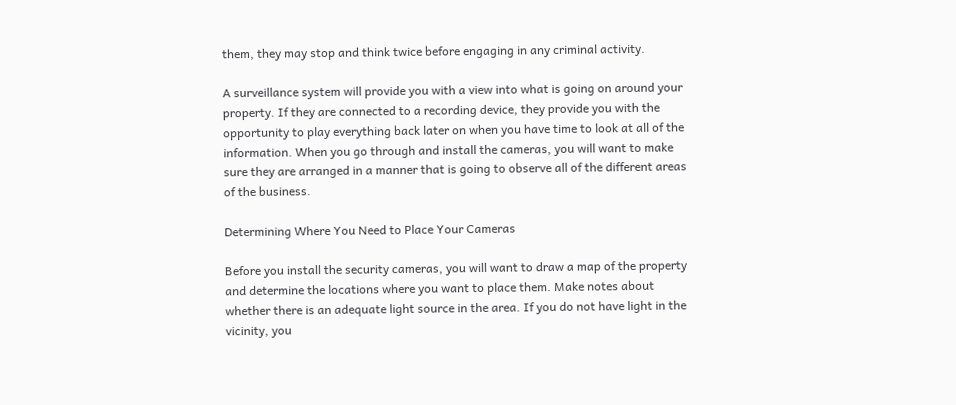them, they may stop and think twice before engaging in any criminal activity.

A surveillance system will provide you with a view into what is going on around your property. If they are connected to a recording device, they provide you with the opportunity to play everything back later on when you have time to look at all of the information. When you go through and install the cameras, you will want to make sure they are arranged in a manner that is going to observe all of the different areas of the business.

Determining Where You Need to Place Your Cameras

Before you install the security cameras, you will want to draw a map of the property and determine the locations where you want to place them. Make notes about whether there is an adequate light source in the area. If you do not have light in the vicinity, you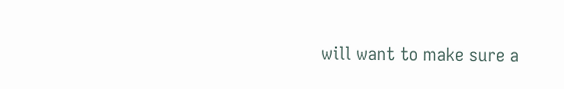will want to make sure a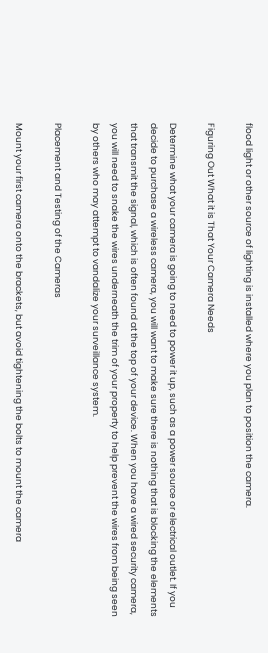flood light or other source of lighting is installed where you plan to position the camera.

Figuring Out What it is That Your Camera Needs

Determine what your camera is going to need to power it up, such as a power source or electrical outlet. If you decide to purchase a wireless camera, you will want to make sure there is nothing that is blocking the elements that transmit the signal, which is often found at the top of your device. When you have a wired security camera, you will need to snake the wires underneath the trim of your property to help prevent the wires from being seen by others who may attempt to vandalize your surveillance system.

Placement and Testing of the Cameras

Mount your first camera onto the brackets, but avoid tightening the bolts to mount the camera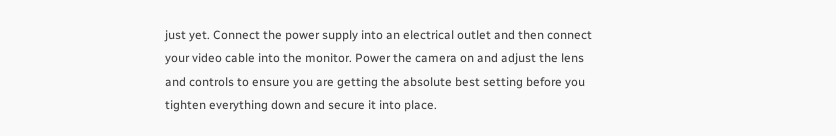just yet. Connect the power supply into an electrical outlet and then connect your video cable into the monitor. Power the camera on and adjust the lens and controls to ensure you are getting the absolute best setting before you tighten everything down and secure it into place.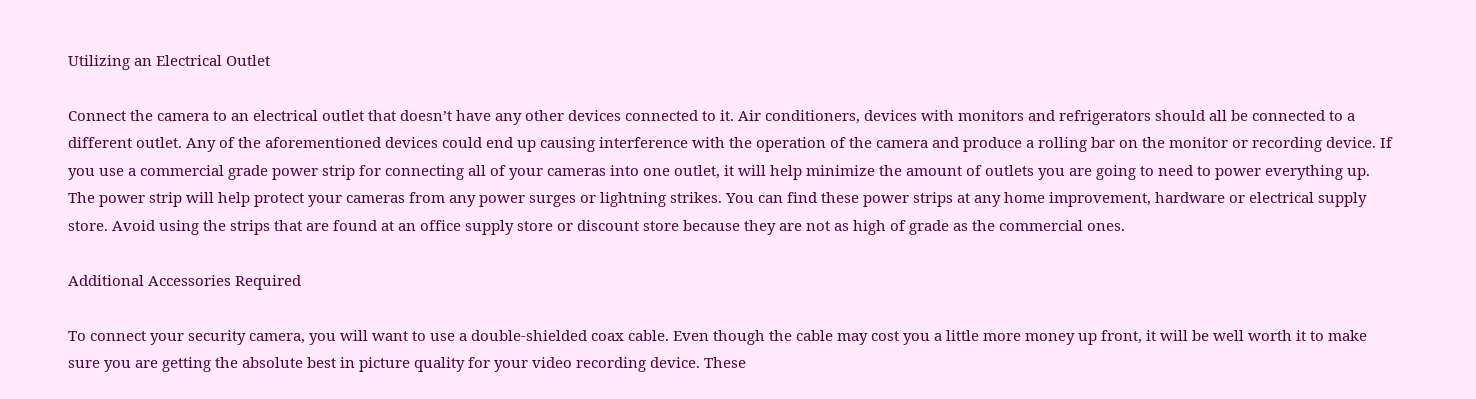Utilizing an Electrical Outlet

Connect the camera to an electrical outlet that doesn’t have any other devices connected to it. Air conditioners, devices with monitors and refrigerators should all be connected to a different outlet. Any of the aforementioned devices could end up causing interference with the operation of the camera and produce a rolling bar on the monitor or recording device. If you use a commercial grade power strip for connecting all of your cameras into one outlet, it will help minimize the amount of outlets you are going to need to power everything up. The power strip will help protect your cameras from any power surges or lightning strikes. You can find these power strips at any home improvement, hardware or electrical supply store. Avoid using the strips that are found at an office supply store or discount store because they are not as high of grade as the commercial ones.

Additional Accessories Required

To connect your security camera, you will want to use a double-shielded coax cable. Even though the cable may cost you a little more money up front, it will be well worth it to make sure you are getting the absolute best in picture quality for your video recording device. These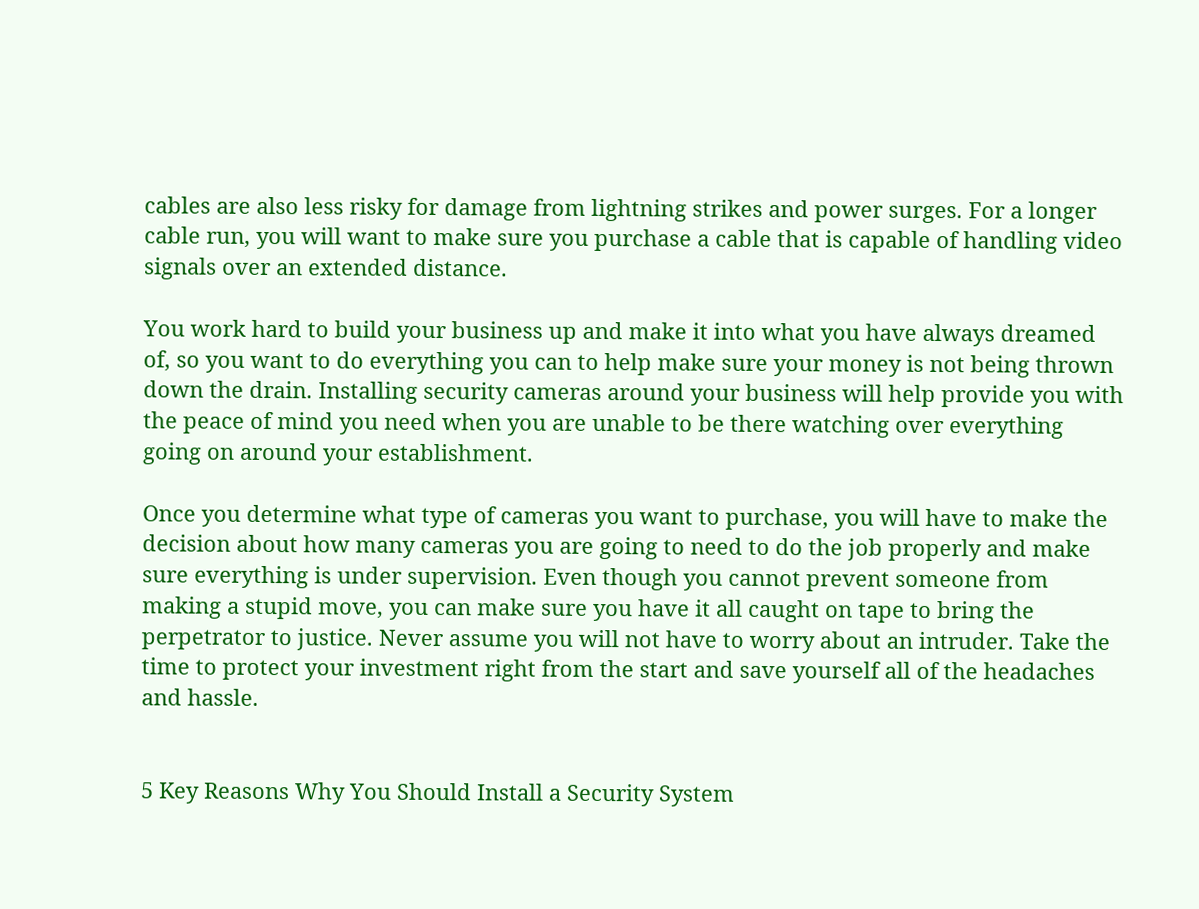cables are also less risky for damage from lightning strikes and power surges. For a longer cable run, you will want to make sure you purchase a cable that is capable of handling video signals over an extended distance.

You work hard to build your business up and make it into what you have always dreamed of, so you want to do everything you can to help make sure your money is not being thrown down the drain. Installing security cameras around your business will help provide you with the peace of mind you need when you are unable to be there watching over everything going on around your establishment.

Once you determine what type of cameras you want to purchase, you will have to make the decision about how many cameras you are going to need to do the job properly and make sure everything is under supervision. Even though you cannot prevent someone from making a stupid move, you can make sure you have it all caught on tape to bring the perpetrator to justice. Never assume you will not have to worry about an intruder. Take the time to protect your investment right from the start and save yourself all of the headaches and hassle.


5 Key Reasons Why You Should Install a Security System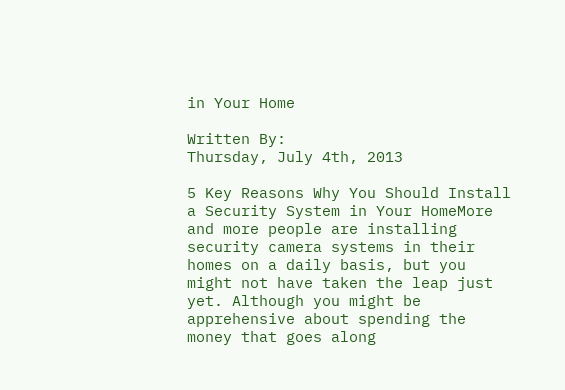in Your Home

Written By:
Thursday, July 4th, 2013

5 Key Reasons Why You Should Install a Security System in Your HomeMore and more people are installing security camera systems in their homes on a daily basis, but you might not have taken the leap just yet. Although you might be apprehensive about spending the money that goes along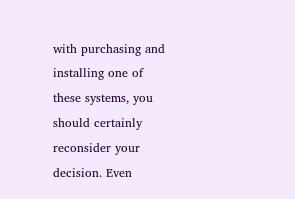with purchasing and installing one of these systems, you should certainly reconsider your decision. Even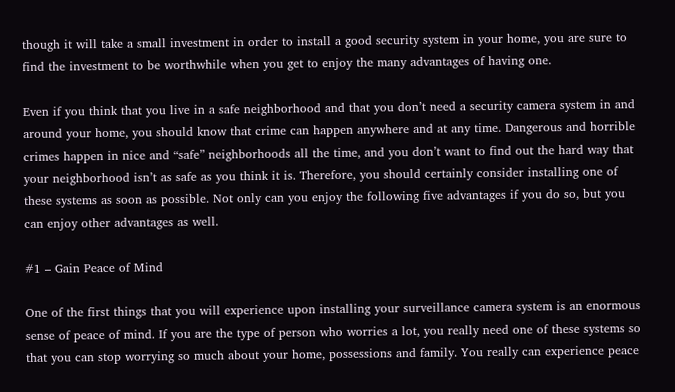though it will take a small investment in order to install a good security system in your home, you are sure to find the investment to be worthwhile when you get to enjoy the many advantages of having one.

Even if you think that you live in a safe neighborhood and that you don’t need a security camera system in and around your home, you should know that crime can happen anywhere and at any time. Dangerous and horrible crimes happen in nice and “safe” neighborhoods all the time, and you don’t want to find out the hard way that your neighborhood isn’t as safe as you think it is. Therefore, you should certainly consider installing one of these systems as soon as possible. Not only can you enjoy the following five advantages if you do so, but you can enjoy other advantages as well.

#1 – Gain Peace of Mind

One of the first things that you will experience upon installing your surveillance camera system is an enormous sense of peace of mind. If you are the type of person who worries a lot, you really need one of these systems so that you can stop worrying so much about your home, possessions and family. You really can experience peace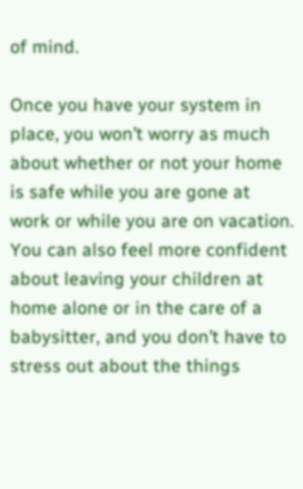of mind.

Once you have your system in place, you won’t worry as much about whether or not your home is safe while you are gone at work or while you are on vacation. You can also feel more confident about leaving your children at home alone or in the care of a babysitter, and you don’t have to stress out about the things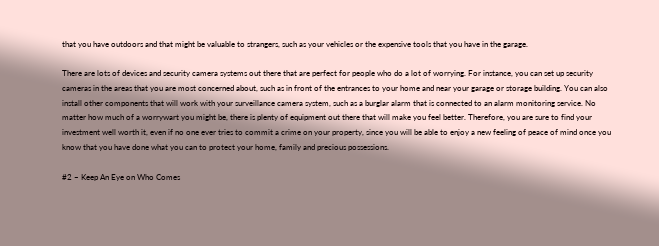that you have outdoors and that might be valuable to strangers, such as your vehicles or the expensive tools that you have in the garage.

There are lots of devices and security camera systems out there that are perfect for people who do a lot of worrying. For instance, you can set up security cameras in the areas that you are most concerned about, such as in front of the entrances to your home and near your garage or storage building. You can also install other components that will work with your surveillance camera system, such as a burglar alarm that is connected to an alarm monitoring service. No matter how much of a worrywart you might be, there is plenty of equipment out there that will make you feel better. Therefore, you are sure to find your investment well worth it, even if no one ever tries to commit a crime on your property, since you will be able to enjoy a new feeling of peace of mind once you know that you have done what you can to protect your home, family and precious possessions.

#2 – Keep An Eye on Who Comes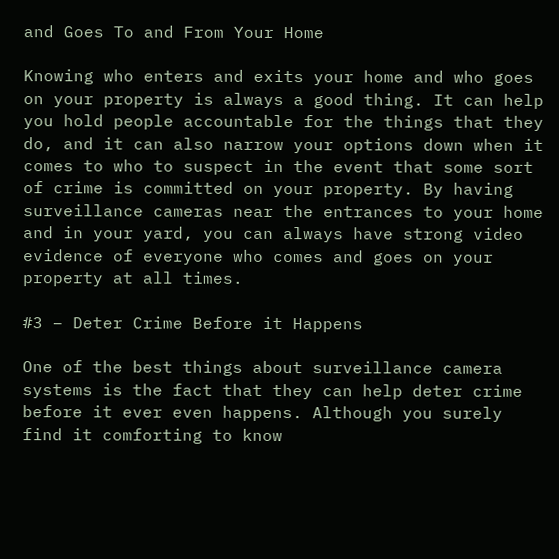and Goes To and From Your Home

Knowing who enters and exits your home and who goes on your property is always a good thing. It can help you hold people accountable for the things that they do, and it can also narrow your options down when it comes to who to suspect in the event that some sort of crime is committed on your property. By having surveillance cameras near the entrances to your home and in your yard, you can always have strong video evidence of everyone who comes and goes on your property at all times.

#3 – Deter Crime Before it Happens

One of the best things about surveillance camera systems is the fact that they can help deter crime before it ever even happens. Although you surely find it comforting to know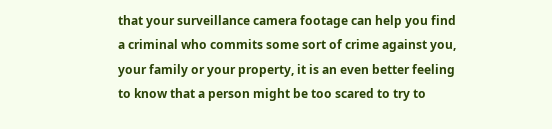that your surveillance camera footage can help you find a criminal who commits some sort of crime against you, your family or your property, it is an even better feeling to know that a person might be too scared to try to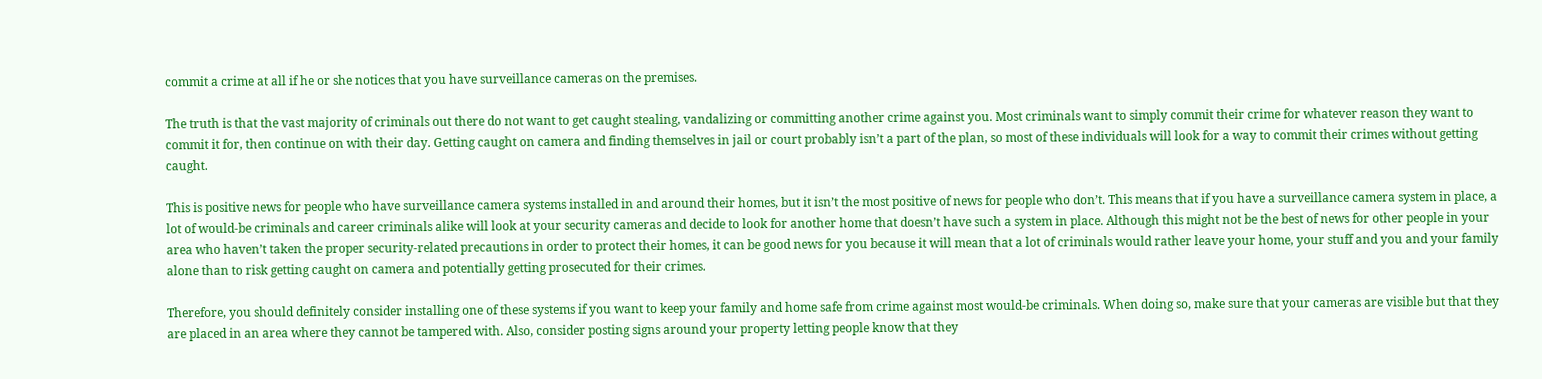commit a crime at all if he or she notices that you have surveillance cameras on the premises.

The truth is that the vast majority of criminals out there do not want to get caught stealing, vandalizing or committing another crime against you. Most criminals want to simply commit their crime for whatever reason they want to commit it for, then continue on with their day. Getting caught on camera and finding themselves in jail or court probably isn’t a part of the plan, so most of these individuals will look for a way to commit their crimes without getting caught.

This is positive news for people who have surveillance camera systems installed in and around their homes, but it isn’t the most positive of news for people who don’t. This means that if you have a surveillance camera system in place, a lot of would-be criminals and career criminals alike will look at your security cameras and decide to look for another home that doesn’t have such a system in place. Although this might not be the best of news for other people in your area who haven’t taken the proper security-related precautions in order to protect their homes, it can be good news for you because it will mean that a lot of criminals would rather leave your home, your stuff and you and your family alone than to risk getting caught on camera and potentially getting prosecuted for their crimes.

Therefore, you should definitely consider installing one of these systems if you want to keep your family and home safe from crime against most would-be criminals. When doing so, make sure that your cameras are visible but that they are placed in an area where they cannot be tampered with. Also, consider posting signs around your property letting people know that they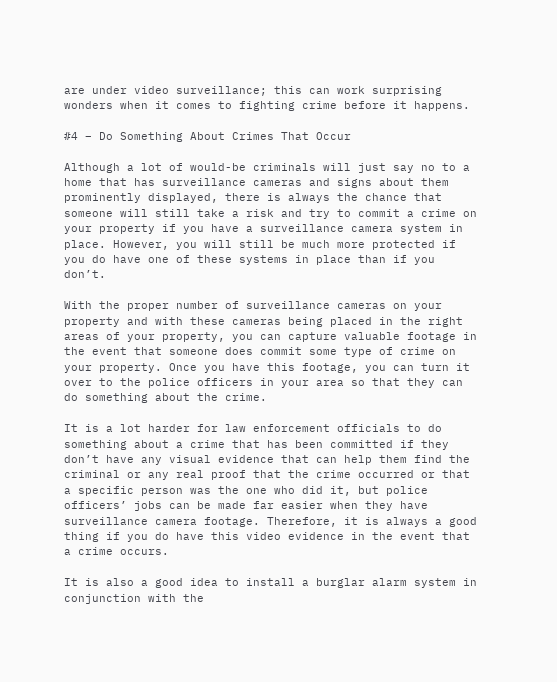are under video surveillance; this can work surprising wonders when it comes to fighting crime before it happens.

#4 – Do Something About Crimes That Occur

Although a lot of would-be criminals will just say no to a home that has surveillance cameras and signs about them prominently displayed, there is always the chance that someone will still take a risk and try to commit a crime on your property if you have a surveillance camera system in place. However, you will still be much more protected if you do have one of these systems in place than if you don’t.

With the proper number of surveillance cameras on your property and with these cameras being placed in the right areas of your property, you can capture valuable footage in the event that someone does commit some type of crime on your property. Once you have this footage, you can turn it over to the police officers in your area so that they can do something about the crime.

It is a lot harder for law enforcement officials to do something about a crime that has been committed if they don’t have any visual evidence that can help them find the criminal or any real proof that the crime occurred or that a specific person was the one who did it, but police officers’ jobs can be made far easier when they have surveillance camera footage. Therefore, it is always a good thing if you do have this video evidence in the event that a crime occurs.

It is also a good idea to install a burglar alarm system in conjunction with the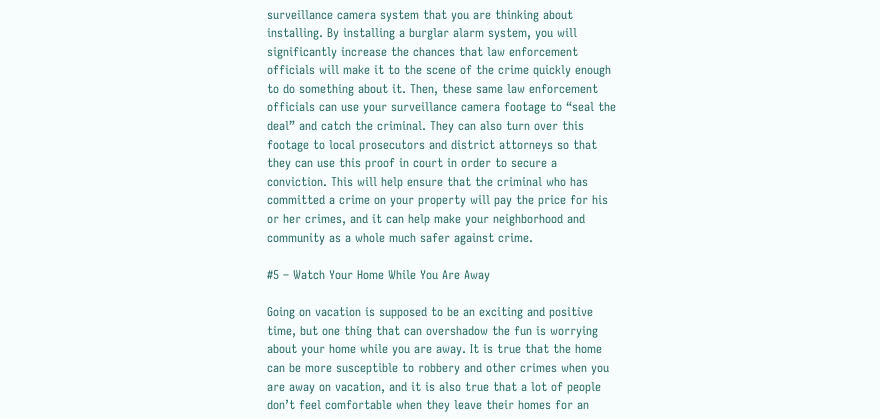surveillance camera system that you are thinking about installing. By installing a burglar alarm system, you will significantly increase the chances that law enforcement officials will make it to the scene of the crime quickly enough to do something about it. Then, these same law enforcement officials can use your surveillance camera footage to “seal the deal” and catch the criminal. They can also turn over this footage to local prosecutors and district attorneys so that they can use this proof in court in order to secure a conviction. This will help ensure that the criminal who has committed a crime on your property will pay the price for his or her crimes, and it can help make your neighborhood and community as a whole much safer against crime.

#5 – Watch Your Home While You Are Away

Going on vacation is supposed to be an exciting and positive time, but one thing that can overshadow the fun is worrying about your home while you are away. It is true that the home can be more susceptible to robbery and other crimes when you are away on vacation, and it is also true that a lot of people don’t feel comfortable when they leave their homes for an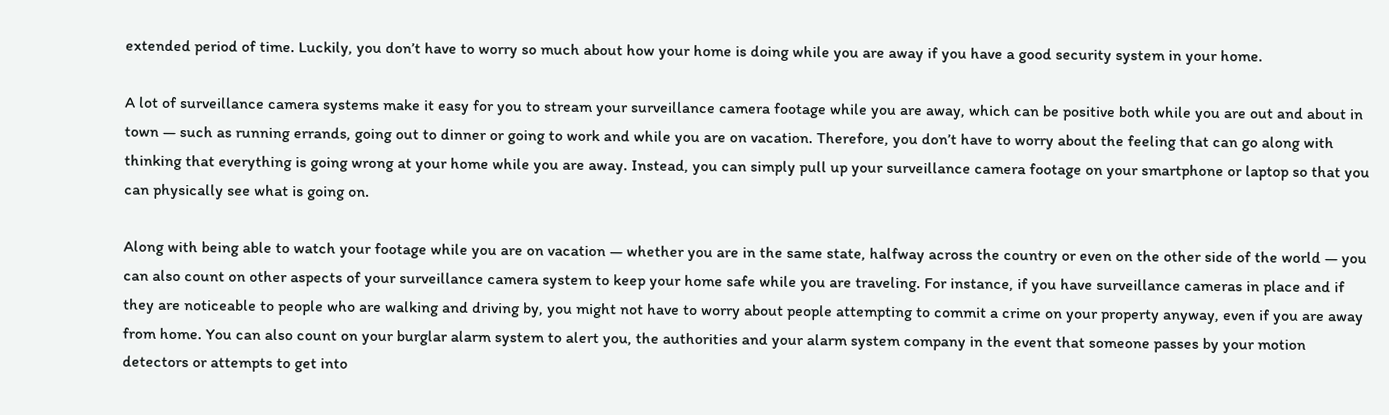extended period of time. Luckily, you don’t have to worry so much about how your home is doing while you are away if you have a good security system in your home.

A lot of surveillance camera systems make it easy for you to stream your surveillance camera footage while you are away, which can be positive both while you are out and about in town — such as running errands, going out to dinner or going to work and while you are on vacation. Therefore, you don’t have to worry about the feeling that can go along with thinking that everything is going wrong at your home while you are away. Instead, you can simply pull up your surveillance camera footage on your smartphone or laptop so that you can physically see what is going on.

Along with being able to watch your footage while you are on vacation — whether you are in the same state, halfway across the country or even on the other side of the world — you can also count on other aspects of your surveillance camera system to keep your home safe while you are traveling. For instance, if you have surveillance cameras in place and if they are noticeable to people who are walking and driving by, you might not have to worry about people attempting to commit a crime on your property anyway, even if you are away from home. You can also count on your burglar alarm system to alert you, the authorities and your alarm system company in the event that someone passes by your motion detectors or attempts to get into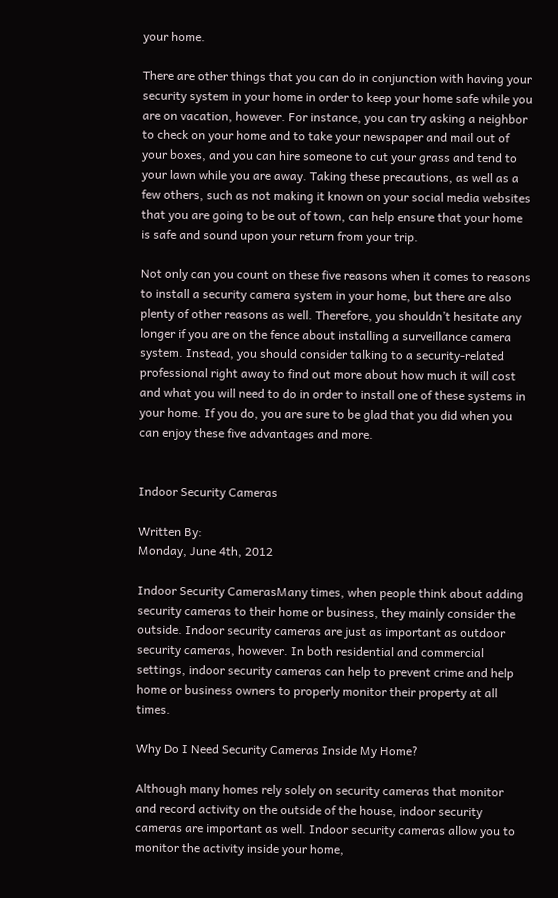your home.

There are other things that you can do in conjunction with having your security system in your home in order to keep your home safe while you are on vacation, however. For instance, you can try asking a neighbor to check on your home and to take your newspaper and mail out of your boxes, and you can hire someone to cut your grass and tend to your lawn while you are away. Taking these precautions, as well as a few others, such as not making it known on your social media websites that you are going to be out of town, can help ensure that your home is safe and sound upon your return from your trip.

Not only can you count on these five reasons when it comes to reasons to install a security camera system in your home, but there are also plenty of other reasons as well. Therefore, you shouldn’t hesitate any longer if you are on the fence about installing a surveillance camera system. Instead, you should consider talking to a security-related professional right away to find out more about how much it will cost and what you will need to do in order to install one of these systems in your home. If you do, you are sure to be glad that you did when you can enjoy these five advantages and more.


Indoor Security Cameras

Written By:
Monday, June 4th, 2012

Indoor Security CamerasMany times, when people think about adding security cameras to their home or business, they mainly consider the outside. Indoor security cameras are just as important as outdoor security cameras, however. In both residential and commercial settings, indoor security cameras can help to prevent crime and help home or business owners to properly monitor their property at all times.

Why Do I Need Security Cameras Inside My Home?

Although many homes rely solely on security cameras that monitor and record activity on the outside of the house, indoor security cameras are important as well. Indoor security cameras allow you to monitor the activity inside your home,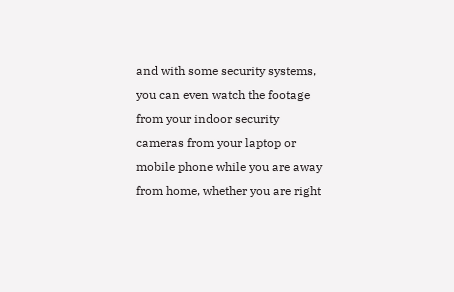and with some security systems, you can even watch the footage from your indoor security cameras from your laptop or mobile phone while you are away from home, whether you are right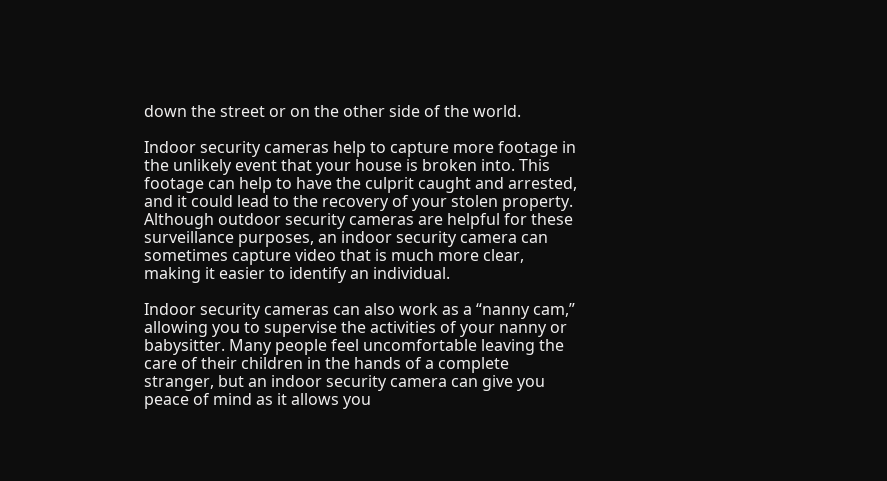down the street or on the other side of the world.

Indoor security cameras help to capture more footage in the unlikely event that your house is broken into. This footage can help to have the culprit caught and arrested, and it could lead to the recovery of your stolen property. Although outdoor security cameras are helpful for these surveillance purposes, an indoor security camera can sometimes capture video that is much more clear, making it easier to identify an individual.

Indoor security cameras can also work as a “nanny cam,” allowing you to supervise the activities of your nanny or babysitter. Many people feel uncomfortable leaving the care of their children in the hands of a complete stranger, but an indoor security camera can give you peace of mind as it allows you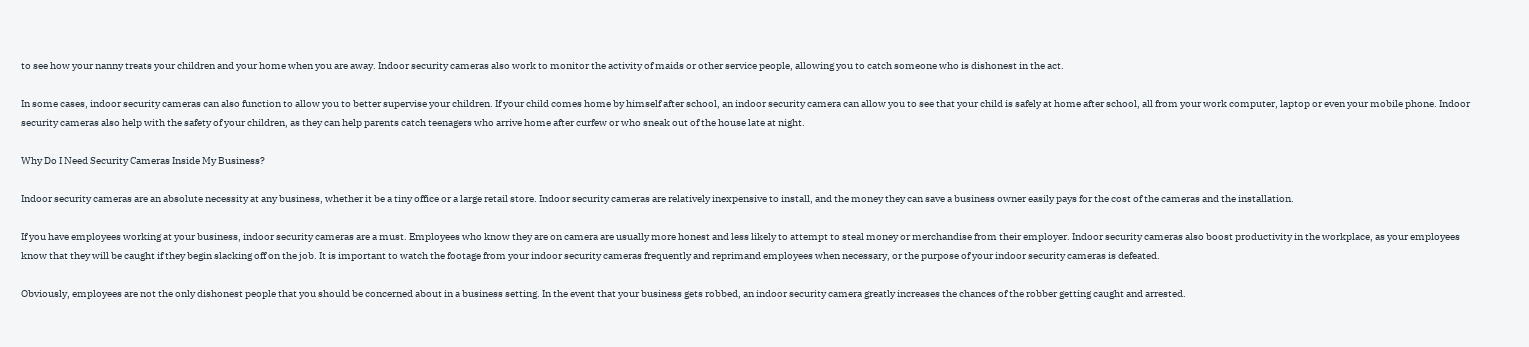to see how your nanny treats your children and your home when you are away. Indoor security cameras also work to monitor the activity of maids or other service people, allowing you to catch someone who is dishonest in the act.

In some cases, indoor security cameras can also function to allow you to better supervise your children. If your child comes home by himself after school, an indoor security camera can allow you to see that your child is safely at home after school, all from your work computer, laptop or even your mobile phone. Indoor security cameras also help with the safety of your children, as they can help parents catch teenagers who arrive home after curfew or who sneak out of the house late at night.

Why Do I Need Security Cameras Inside My Business?

Indoor security cameras are an absolute necessity at any business, whether it be a tiny office or a large retail store. Indoor security cameras are relatively inexpensive to install, and the money they can save a business owner easily pays for the cost of the cameras and the installation.

If you have employees working at your business, indoor security cameras are a must. Employees who know they are on camera are usually more honest and less likely to attempt to steal money or merchandise from their employer. Indoor security cameras also boost productivity in the workplace, as your employees know that they will be caught if they begin slacking off on the job. It is important to watch the footage from your indoor security cameras frequently and reprimand employees when necessary, or the purpose of your indoor security cameras is defeated.

Obviously, employees are not the only dishonest people that you should be concerned about in a business setting. In the event that your business gets robbed, an indoor security camera greatly increases the chances of the robber getting caught and arrested.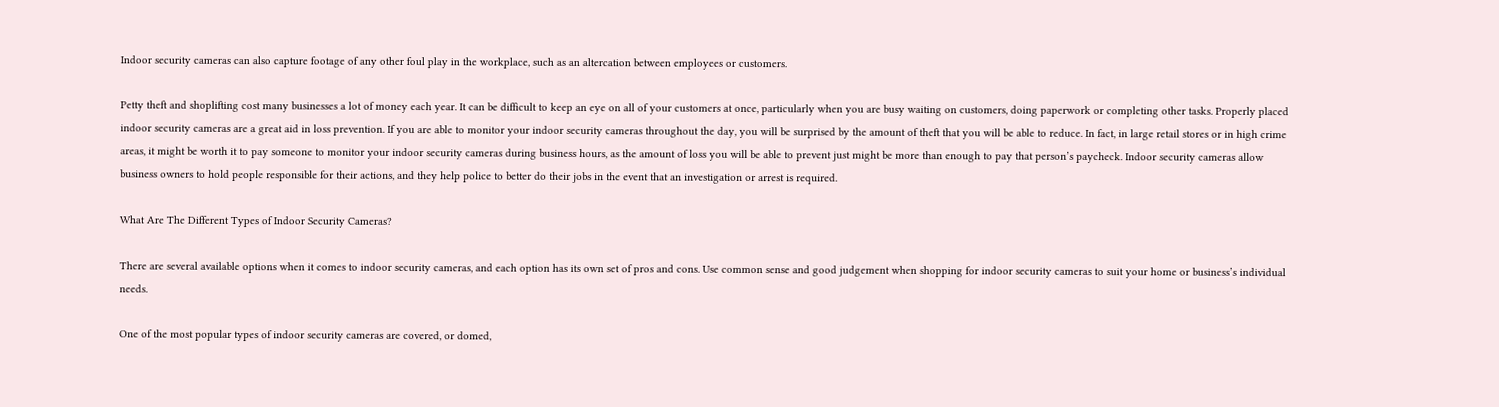Indoor security cameras can also capture footage of any other foul play in the workplace, such as an altercation between employees or customers.

Petty theft and shoplifting cost many businesses a lot of money each year. It can be difficult to keep an eye on all of your customers at once, particularly when you are busy waiting on customers, doing paperwork or completing other tasks. Properly placed indoor security cameras are a great aid in loss prevention. If you are able to monitor your indoor security cameras throughout the day, you will be surprised by the amount of theft that you will be able to reduce. In fact, in large retail stores or in high crime areas, it might be worth it to pay someone to monitor your indoor security cameras during business hours, as the amount of loss you will be able to prevent just might be more than enough to pay that person’s paycheck. Indoor security cameras allow business owners to hold people responsible for their actions, and they help police to better do their jobs in the event that an investigation or arrest is required.

What Are The Different Types of Indoor Security Cameras?

There are several available options when it comes to indoor security cameras, and each option has its own set of pros and cons. Use common sense and good judgement when shopping for indoor security cameras to suit your home or business’s individual needs.

One of the most popular types of indoor security cameras are covered, or domed,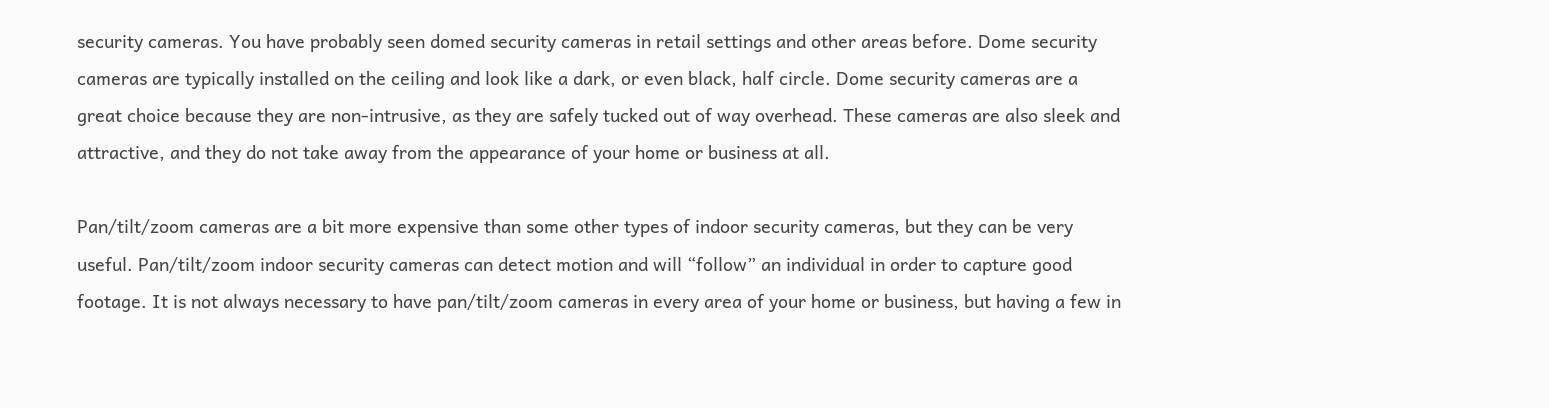security cameras. You have probably seen domed security cameras in retail settings and other areas before. Dome security cameras are typically installed on the ceiling and look like a dark, or even black, half circle. Dome security cameras are a great choice because they are non-intrusive, as they are safely tucked out of way overhead. These cameras are also sleek and attractive, and they do not take away from the appearance of your home or business at all.

Pan/tilt/zoom cameras are a bit more expensive than some other types of indoor security cameras, but they can be very useful. Pan/tilt/zoom indoor security cameras can detect motion and will “follow” an individual in order to capture good footage. It is not always necessary to have pan/tilt/zoom cameras in every area of your home or business, but having a few in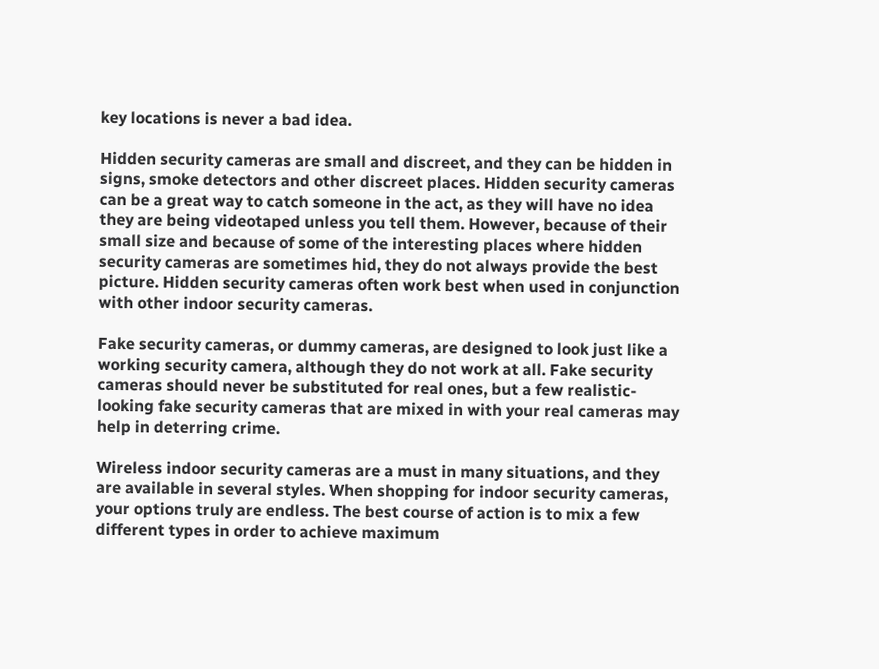key locations is never a bad idea.

Hidden security cameras are small and discreet, and they can be hidden in signs, smoke detectors and other discreet places. Hidden security cameras can be a great way to catch someone in the act, as they will have no idea they are being videotaped unless you tell them. However, because of their small size and because of some of the interesting places where hidden security cameras are sometimes hid, they do not always provide the best picture. Hidden security cameras often work best when used in conjunction with other indoor security cameras.

Fake security cameras, or dummy cameras, are designed to look just like a working security camera, although they do not work at all. Fake security cameras should never be substituted for real ones, but a few realistic-looking fake security cameras that are mixed in with your real cameras may help in deterring crime.

Wireless indoor security cameras are a must in many situations, and they are available in several styles. When shopping for indoor security cameras, your options truly are endless. The best course of action is to mix a few different types in order to achieve maximum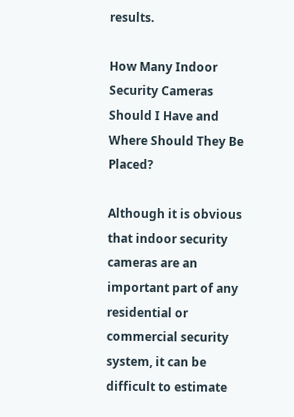results.

How Many Indoor Security Cameras Should I Have and Where Should They Be Placed?

Although it is obvious that indoor security cameras are an important part of any residential or commercial security system, it can be difficult to estimate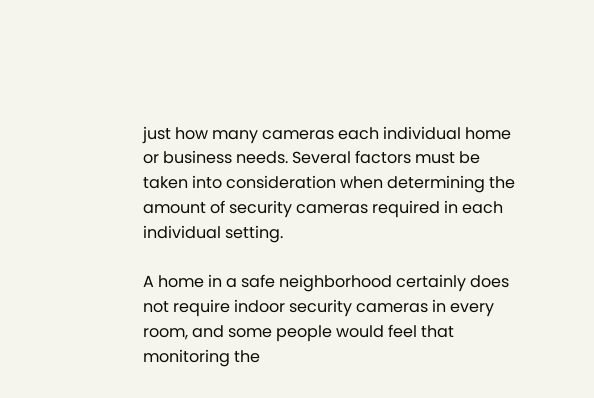just how many cameras each individual home or business needs. Several factors must be taken into consideration when determining the amount of security cameras required in each individual setting.

A home in a safe neighborhood certainly does not require indoor security cameras in every room, and some people would feel that monitoring the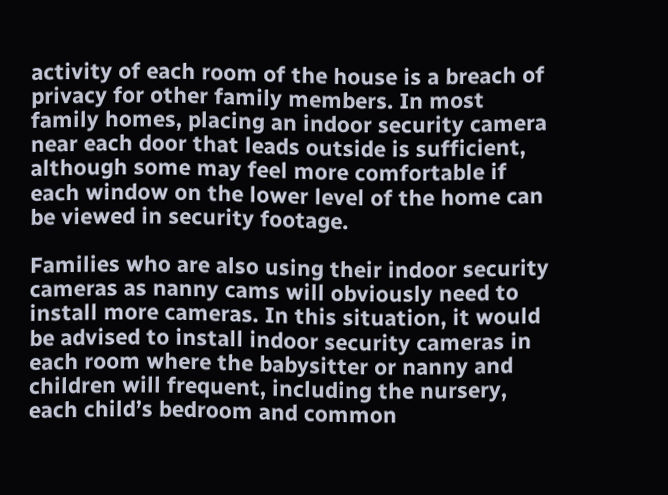activity of each room of the house is a breach of privacy for other family members. In most family homes, placing an indoor security camera near each door that leads outside is sufficient, although some may feel more comfortable if each window on the lower level of the home can be viewed in security footage.

Families who are also using their indoor security cameras as nanny cams will obviously need to install more cameras. In this situation, it would be advised to install indoor security cameras in each room where the babysitter or nanny and children will frequent, including the nursery, each child’s bedroom and common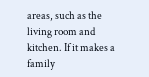areas, such as the living room and kitchen. If it makes a family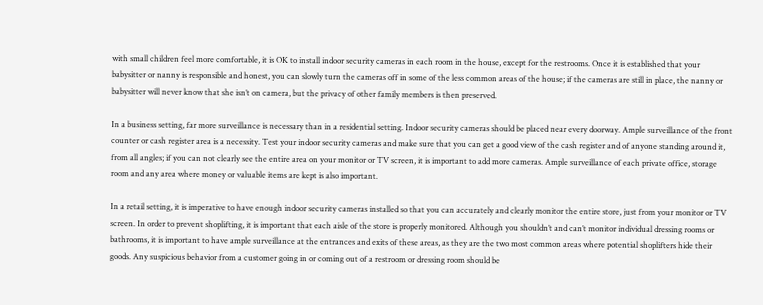with small children feel more comfortable, it is OK to install indoor security cameras in each room in the house, except for the restrooms. Once it is established that your babysitter or nanny is responsible and honest, you can slowly turn the cameras off in some of the less common areas of the house; if the cameras are still in place, the nanny or babysitter will never know that she isn’t on camera, but the privacy of other family members is then preserved.

In a business setting, far more surveillance is necessary than in a residential setting. Indoor security cameras should be placed near every doorway. Ample surveillance of the front counter or cash register area is a necessity. Test your indoor security cameras and make sure that you can get a good view of the cash register and of anyone standing around it, from all angles; if you can not clearly see the entire area on your monitor or TV screen, it is important to add more cameras. Ample surveillance of each private office, storage room and any area where money or valuable items are kept is also important.

In a retail setting, it is imperative to have enough indoor security cameras installed so that you can accurately and clearly monitor the entire store, just from your monitor or TV screen. In order to prevent shoplifting, it is important that each aisle of the store is properly monitored. Although you shouldn’t and can’t monitor individual dressing rooms or bathrooms, it is important to have ample surveillance at the entrances and exits of these areas, as they are the two most common areas where potential shoplifters hide their goods. Any suspicious behavior from a customer going in or coming out of a restroom or dressing room should be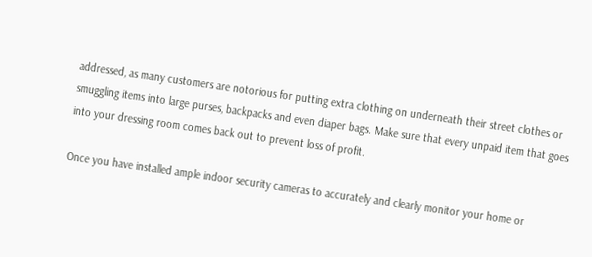addressed, as many customers are notorious for putting extra clothing on underneath their street clothes or smuggling items into large purses, backpacks and even diaper bags. Make sure that every unpaid item that goes into your dressing room comes back out to prevent loss of profit.

Once you have installed ample indoor security cameras to accurately and clearly monitor your home or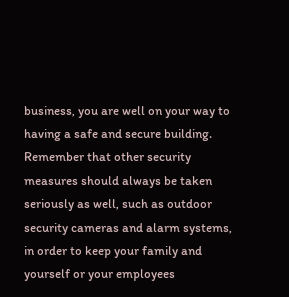business, you are well on your way to having a safe and secure building. Remember that other security measures should always be taken seriously as well, such as outdoor security cameras and alarm systems, in order to keep your family and yourself or your employees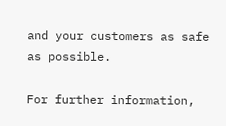and your customers as safe as possible.

For further information,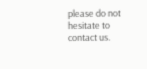please do not hesitate to contact us.